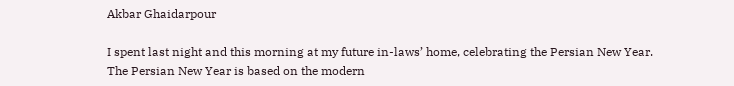Akbar Ghaidarpour

I spent last night and this morning at my future in-laws’ home, celebrating the Persian New Year. The Persian New Year is based on the modern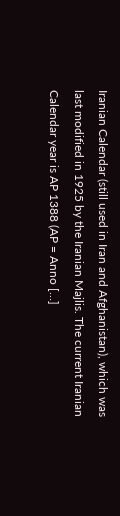Iranian Calendar (still used in Iran and Afghanistan), which was last modified in 1925 by the Iranian Majlis. The current Iranian Calendar year is AP 1388 (AP = Anno […]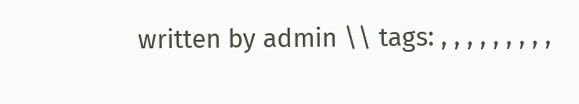written by admin \\ tags: , , , , , , , , ,